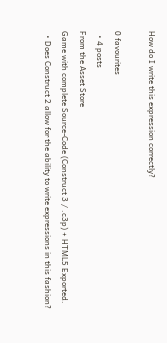How do I write this expression correctly?

0 favourites
  • 4 posts
From the Asset Store
Game with complete Source-Code (Construct 3 / .c3p) + HTML5 Exported.
  • Does Construct 2 allow for the ability to write expressions in this fashion?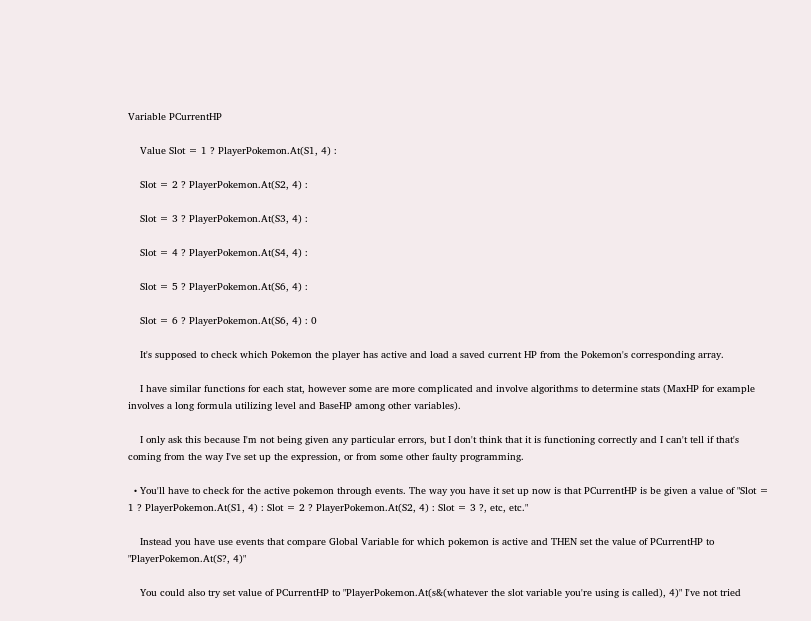Variable PCurrentHP

    Value Slot = 1 ? PlayerPokemon.At(S1, 4) :

    Slot = 2 ? PlayerPokemon.At(S2, 4) :

    Slot = 3 ? PlayerPokemon.At(S3, 4) :

    Slot = 4 ? PlayerPokemon.At(S4, 4) :

    Slot = 5 ? PlayerPokemon.At(S6, 4) :

    Slot = 6 ? PlayerPokemon.At(S6, 4) : 0

    It's supposed to check which Pokemon the player has active and load a saved current HP from the Pokemon's corresponding array.

    I have similar functions for each stat, however some are more complicated and involve algorithms to determine stats (MaxHP for example involves a long formula utilizing level and BaseHP among other variables).

    I only ask this because I'm not being given any particular errors, but I don't think that it is functioning correctly and I can't tell if that's coming from the way I've set up the expression, or from some other faulty programming.

  • You'll have to check for the active pokemon through events. The way you have it set up now is that PCurrentHP is be given a value of "Slot = 1 ? PlayerPokemon.At(S1, 4) : Slot = 2 ? PlayerPokemon.At(S2, 4) : Slot = 3 ?, etc, etc."

    Instead you have use events that compare Global Variable for which pokemon is active and THEN set the value of PCurrentHP to "PlayerPokemon.At(S?, 4)"

    You could also try set value of PCurrentHP to "PlayerPokemon.At(s&(whatever the slot variable you're using is called), 4)" I've not tried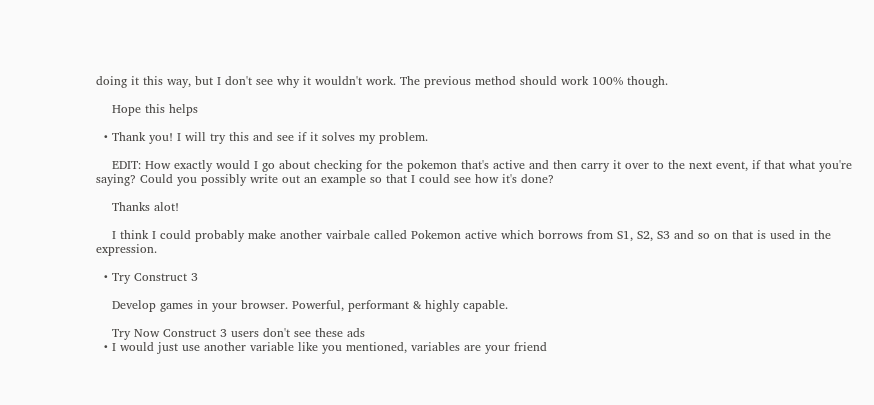doing it this way, but I don't see why it wouldn't work. The previous method should work 100% though.

    Hope this helps

  • Thank you! I will try this and see if it solves my problem.

    EDIT: How exactly would I go about checking for the pokemon that's active and then carry it over to the next event, if that what you're saying? Could you possibly write out an example so that I could see how it's done?

    Thanks alot!

    I think I could probably make another vairbale called Pokemon active which borrows from S1, S2, S3 and so on that is used in the expression.

  • Try Construct 3

    Develop games in your browser. Powerful, performant & highly capable.

    Try Now Construct 3 users don't see these ads
  • I would just use another variable like you mentioned, variables are your friend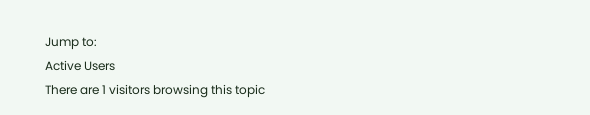Jump to:
Active Users
There are 1 visitors browsing this topic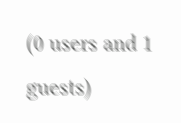(0 users and 1 guests)